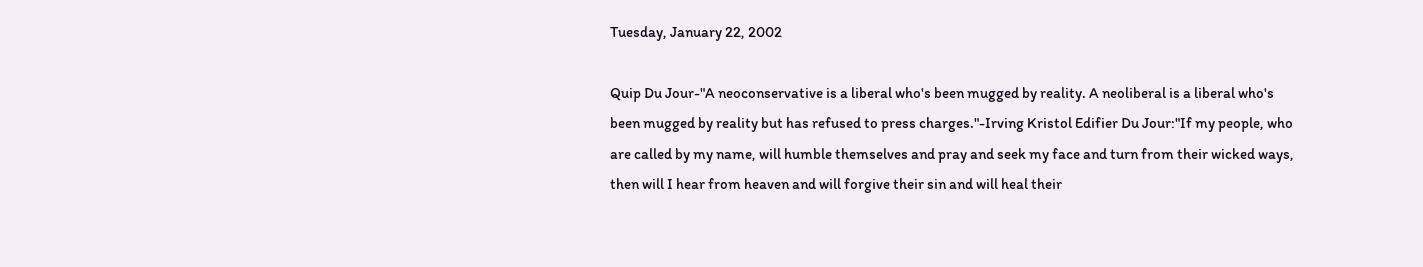Tuesday, January 22, 2002

Quip Du Jour-"A neoconservative is a liberal who's been mugged by reality. A neoliberal is a liberal who's been mugged by reality but has refused to press charges."-Irving Kristol Edifier Du Jour:"If my people, who are called by my name, will humble themselves and pray and seek my face and turn from their wicked ways, then will I hear from heaven and will forgive their sin and will heal their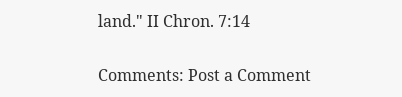land." II Chron. 7:14

Comments: Post a Comment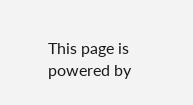This page is powered by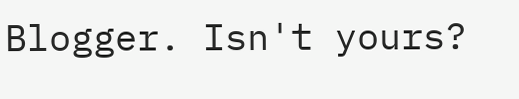Blogger. Isn't yours?